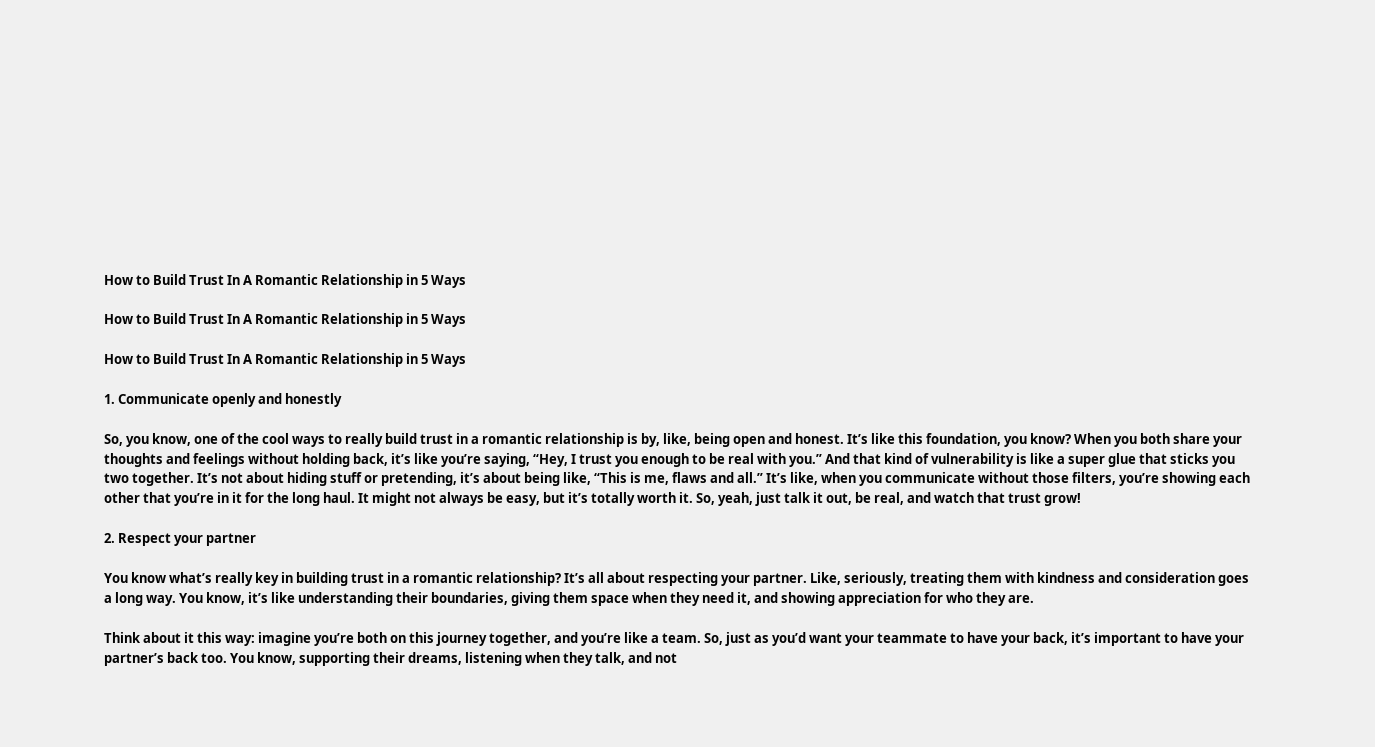How to Build Trust In A Romantic Relationship in 5 Ways

How to Build Trust In A Romantic Relationship in 5 Ways

How to Build Trust In A Romantic Relationship in 5 Ways

1. Communicate openly and honestly

So, you know, one of the cool ways to really build trust in a romantic relationship is by, like, being open and honest. It’s like this foundation, you know? When you both share your thoughts and feelings without holding back, it’s like you’re saying, “Hey, I trust you enough to be real with you.” And that kind of vulnerability is like a super glue that sticks you two together. It’s not about hiding stuff or pretending, it’s about being like, “This is me, flaws and all.” It’s like, when you communicate without those filters, you’re showing each other that you’re in it for the long haul. It might not always be easy, but it’s totally worth it. So, yeah, just talk it out, be real, and watch that trust grow!

2. Respect your partner

You know what’s really key in building trust in a romantic relationship? It’s all about respecting your partner. Like, seriously, treating them with kindness and consideration goes a long way. You know, it’s like understanding their boundaries, giving them space when they need it, and showing appreciation for who they are.

Think about it this way: imagine you’re both on this journey together, and you’re like a team. So, just as you’d want your teammate to have your back, it’s important to have your partner’s back too. You know, supporting their dreams, listening when they talk, and not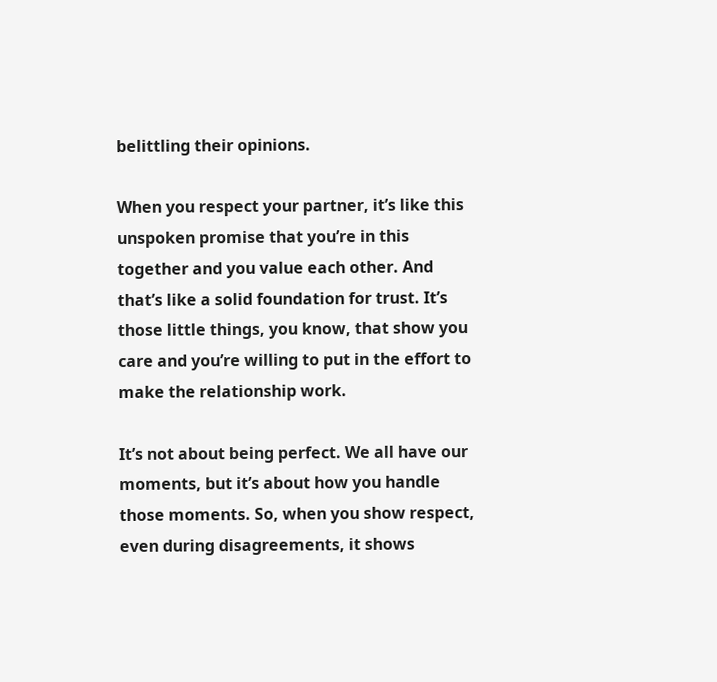belittling their opinions.

When you respect your partner, it’s like this unspoken promise that you’re in this together and you value each other. And that’s like a solid foundation for trust. It’s those little things, you know, that show you care and you’re willing to put in the effort to make the relationship work.

It’s not about being perfect. We all have our moments, but it’s about how you handle those moments. So, when you show respect, even during disagreements, it shows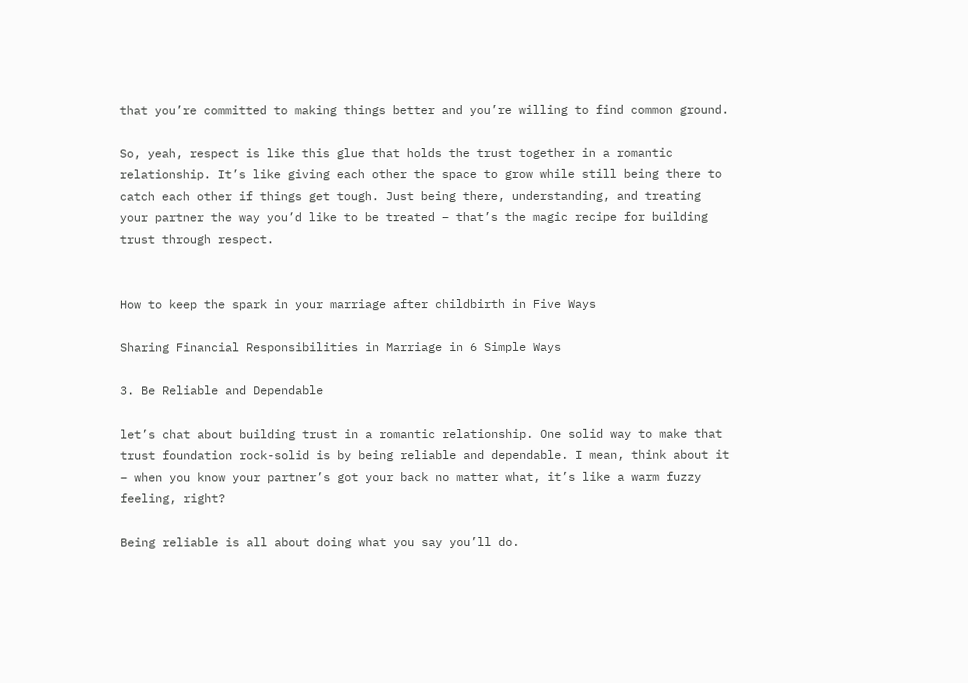that you’re committed to making things better and you’re willing to find common ground.

So, yeah, respect is like this glue that holds the trust together in a romantic relationship. It’s like giving each other the space to grow while still being there to catch each other if things get tough. Just being there, understanding, and treating your partner the way you’d like to be treated – that’s the magic recipe for building trust through respect.


How to keep the spark in your marriage after childbirth in Five Ways

Sharing Financial Responsibilities in Marriage in 6 Simple Ways

3. Be Reliable and Dependable

let’s chat about building trust in a romantic relationship. One solid way to make that trust foundation rock-solid is by being reliable and dependable. I mean, think about it – when you know your partner’s got your back no matter what, it’s like a warm fuzzy feeling, right?

Being reliable is all about doing what you say you’ll do.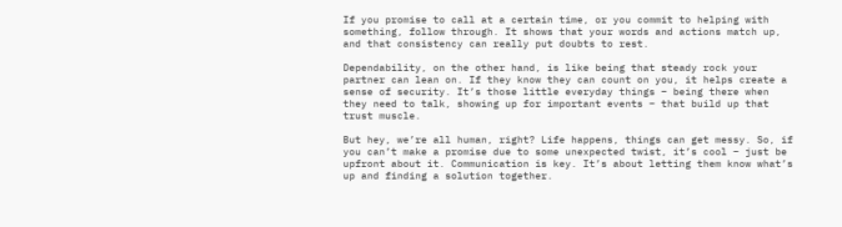If you promise to call at a certain time, or you commit to helping with something, follow through. It shows that your words and actions match up, and that consistency can really put doubts to rest.

Dependability, on the other hand, is like being that steady rock your partner can lean on. If they know they can count on you, it helps create a sense of security. It’s those little everyday things – being there when they need to talk, showing up for important events – that build up that trust muscle.

But hey, we’re all human, right? Life happens, things can get messy. So, if you can’t make a promise due to some unexpected twist, it’s cool – just be upfront about it. Communication is key. It’s about letting them know what’s up and finding a solution together.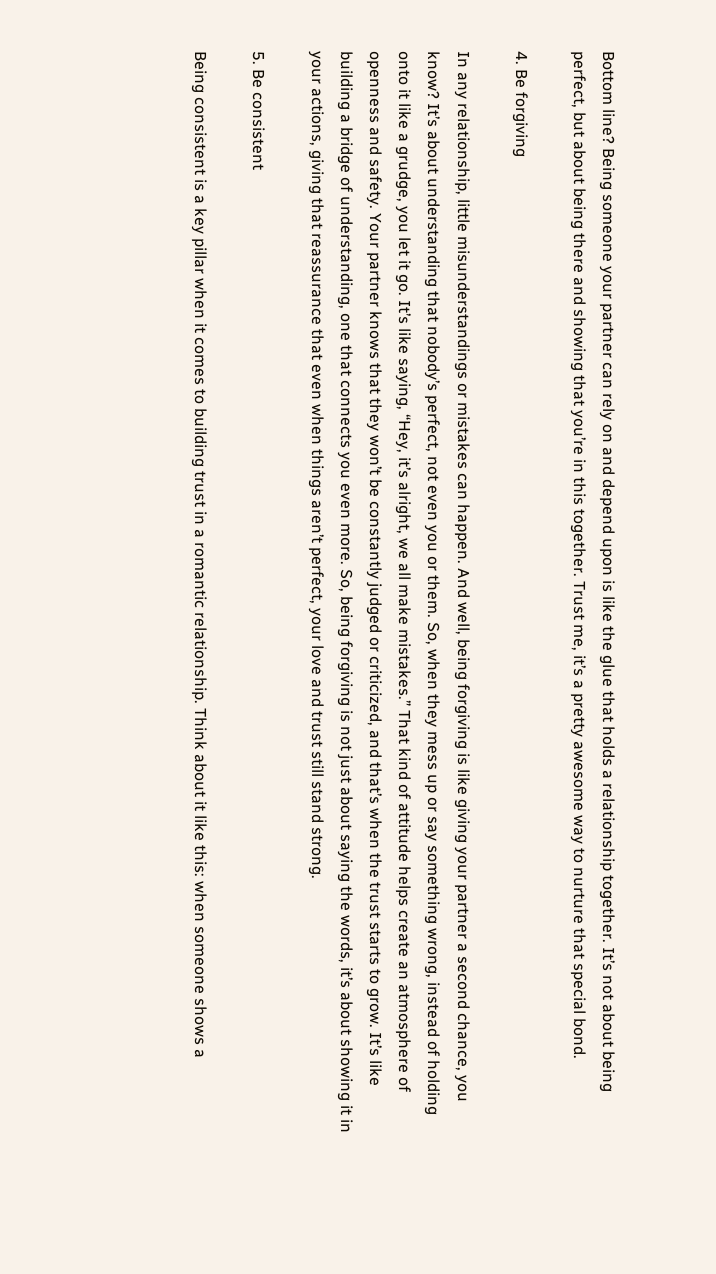Bottom line? Being someone your partner can rely on and depend upon is like the glue that holds a relationship together. It’s not about being perfect, but about being there and showing that you’re in this together. Trust me, it’s a pretty awesome way to nurture that special bond.

4. Be forgiving

In any relationship, little misunderstandings or mistakes can happen. And well, being forgiving is like giving your partner a second chance, you know? It’s about understanding that nobody’s perfect, not even you or them. So, when they mess up or say something wrong, instead of holding onto it like a grudge, you let it go. It’s like saying, “Hey, it’s alright, we all make mistakes.” That kind of attitude helps create an atmosphere of openness and safety. Your partner knows that they won’t be constantly judged or criticized, and that’s when the trust starts to grow. It’s like building a bridge of understanding, one that connects you even more. So, being forgiving is not just about saying the words, it’s about showing it in your actions, giving that reassurance that even when things aren’t perfect, your love and trust still stand strong.

5. Be consistent

Being consistent is a key pillar when it comes to building trust in a romantic relationship. Think about it like this: when someone shows a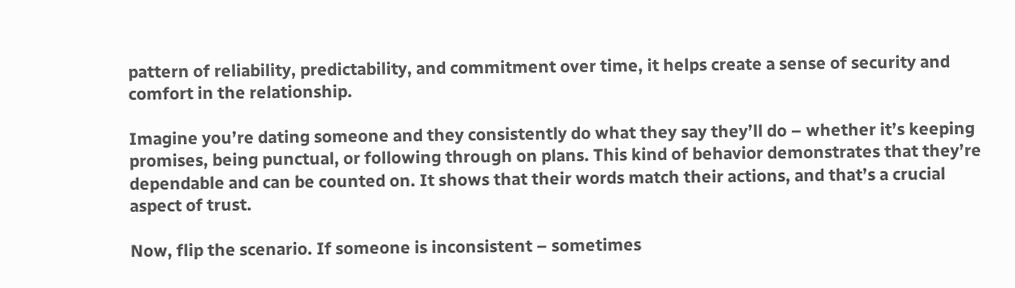pattern of reliability, predictability, and commitment over time, it helps create a sense of security and comfort in the relationship.

Imagine you’re dating someone and they consistently do what they say they’ll do – whether it’s keeping promises, being punctual, or following through on plans. This kind of behavior demonstrates that they’re dependable and can be counted on. It shows that their words match their actions, and that’s a crucial aspect of trust.

Now, flip the scenario. If someone is inconsistent – sometimes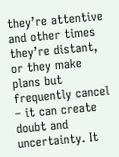they’re attentive and other times they’re distant, or they make plans but frequently cancel – it can create doubt and uncertainty. It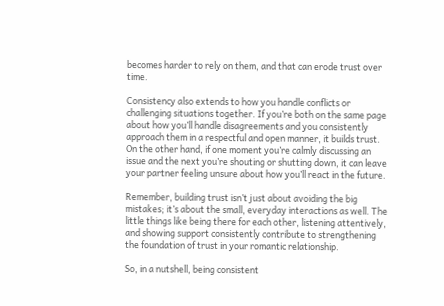becomes harder to rely on them, and that can erode trust over time.

Consistency also extends to how you handle conflicts or challenging situations together. If you’re both on the same page about how you’ll handle disagreements and you consistently approach them in a respectful and open manner, it builds trust. On the other hand, if one moment you’re calmly discussing an issue and the next you’re shouting or shutting down, it can leave your partner feeling unsure about how you’ll react in the future.

Remember, building trust isn’t just about avoiding the big mistakes; it’s about the small, everyday interactions as well. The little things like being there for each other, listening attentively, and showing support consistently contribute to strengthening the foundation of trust in your romantic relationship.

So, in a nutshell, being consistent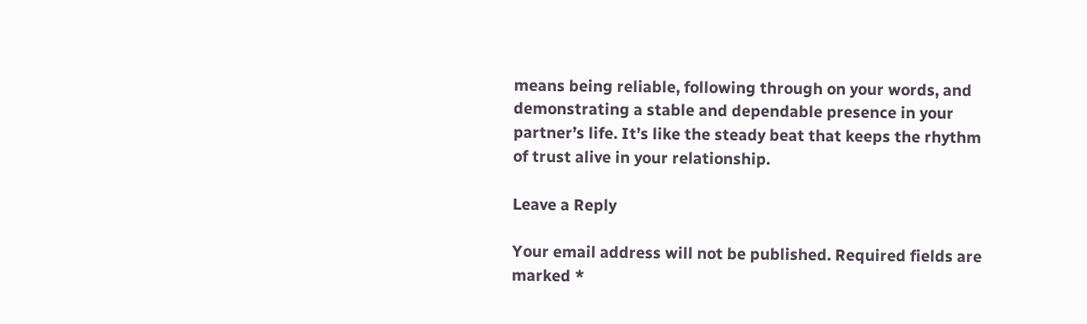means being reliable, following through on your words, and demonstrating a stable and dependable presence in your partner’s life. It’s like the steady beat that keeps the rhythm of trust alive in your relationship.

Leave a Reply

Your email address will not be published. Required fields are marked *